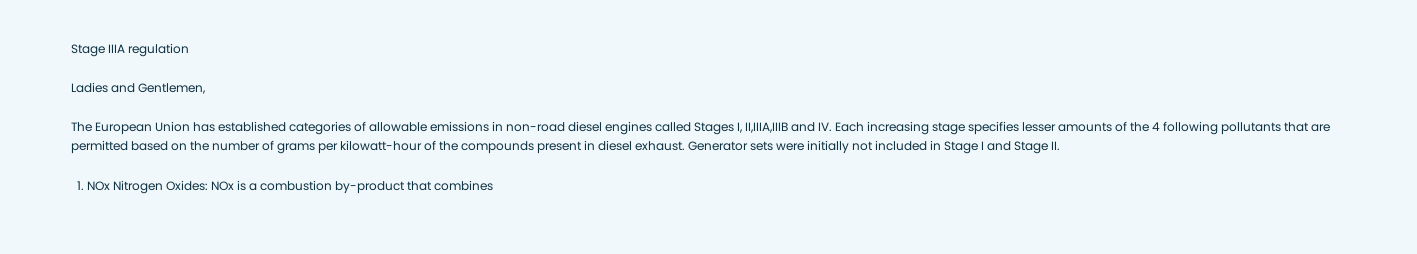Stage IIIA regulation

Ladies and Gentlemen,

The European Union has established categories of allowable emissions in non-road diesel engines called Stages I, II,IIIA,IIIB and IV. Each increasing stage specifies lesser amounts of the 4 following pollutants that are permitted based on the number of grams per kilowatt-hour of the compounds present in diesel exhaust. Generator sets were initially not included in Stage I and Stage II.

  1. NOx Nitrogen Oxides: NOx is a combustion by-product that combines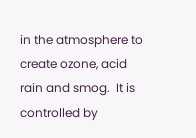in the atmosphere to create ozone, acid rain and smog.  It is controlled by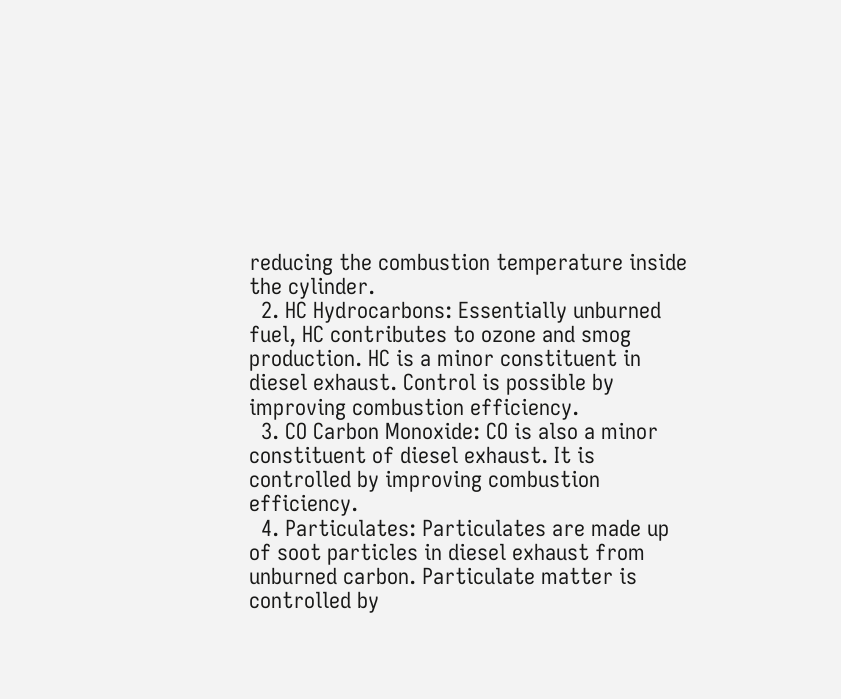reducing the combustion temperature inside the cylinder.
  2. HC Hydrocarbons: Essentially unburned fuel, HC contributes to ozone and smog production. HC is a minor constituent in diesel exhaust. Control is possible by improving combustion efficiency.
  3. CO Carbon Monoxide: CO is also a minor constituent of diesel exhaust. It is controlled by improving combustion efficiency.
  4. Particulates: Particulates are made up of soot particles in diesel exhaust from unburned carbon. Particulate matter is controlled by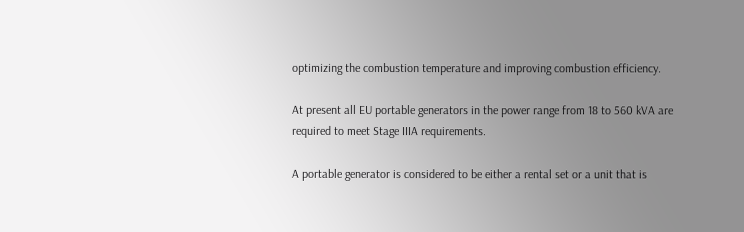optimizing the combustion temperature and improving combustion efficiency.

At present all EU portable generators in the power range from 18 to 560 kVA are required to meet Stage IIIA requirements.

A portable generator is considered to be either a rental set or a unit that is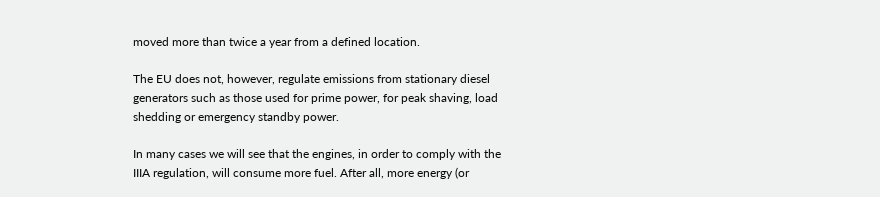moved more than twice a year from a defined location.

The EU does not, however, regulate emissions from stationary diesel generators such as those used for prime power, for peak shaving, load shedding or emergency standby power.

In many cases we will see that the engines, in order to comply with the IIIA regulation, will consume more fuel. After all, more energy (or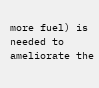more fuel) is needed to ameliorate the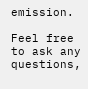emission.

Feel free to ask any questions,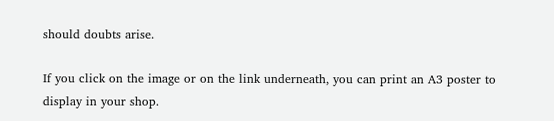should doubts arise.

If you click on the image or on the link underneath, you can print an A3 poster to display in your shop.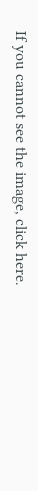If you cannot see the image, click here.